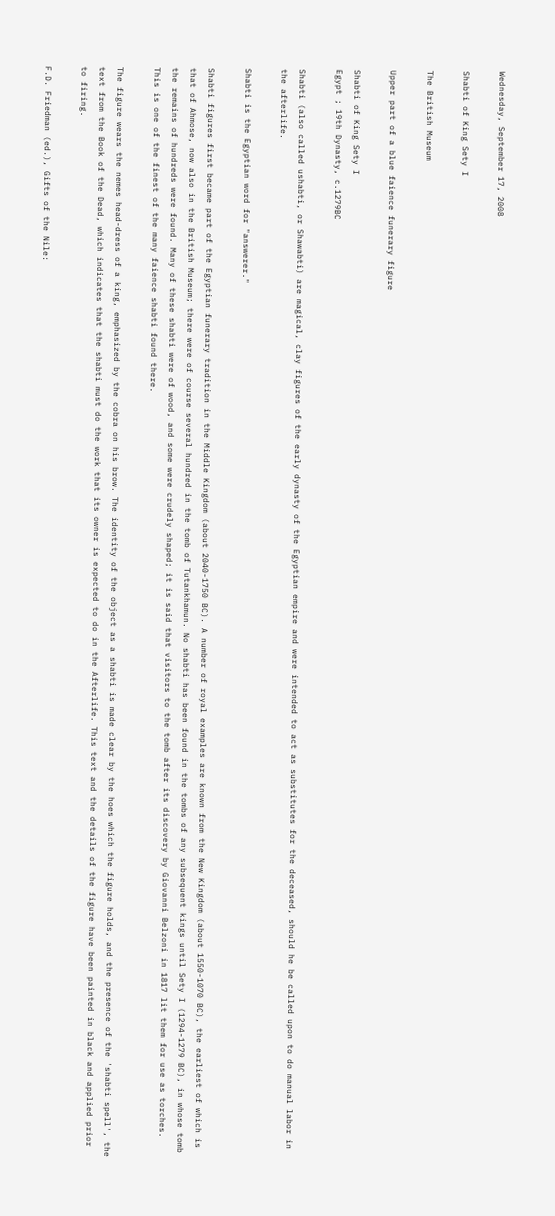Wednesday, September 17, 2008

Shabti of King Sety I

The British Museum

Upper part of a blue faience funerary figure

Shabti of King Sety I
Egypt ; 19th Dynasty, c.1279BC

Shabti (also called ushabti, or Shawabti) are magical, clay figures of the early dynasty of the Egyptian empire and were intended to act as substitutes for the deceased, should he be called upon to do manual labor in the afterlife.

Shabti is the Egyptian word for "answerer."

Shabti figures first became part of the Egyptian funerary tradition in the Middle Kingdom (about 2040-1750 BC). A number of royal examples are known from the New Kingdom (about 1550-1070 BC), the earliest of which is that of Ahmose, now also in the British Museum; there were of course several hundred in the tomb of Tutankhamun. No shabti has been found in the tombs of any subsequent kings until Sety I (1294-1279 BC), in whose tomb the remains of hundreds were found. Many of these shabti were of wood, and some were crudely shaped; it is said that visitors to the tomb after its discovery by Giovanni Belzoni in 1817 lit them for use as torches. This is one of the finest of the many faience shabti found there.

The figure wears the nemes head-dress of a king, emphasized by the cobra on his brow. The identity of the object as a shabti is made clear by the hoes which the figure holds, and the presence of the 'shabti spell', the text from the Book of the Dead, which indicates that the shabti must do the work that its owner is expected to do in the Afterlife. This text and the details of the figure have been painted in black and applied prior to firing.

F.D. Friedman (ed.), Gifts of the Nile: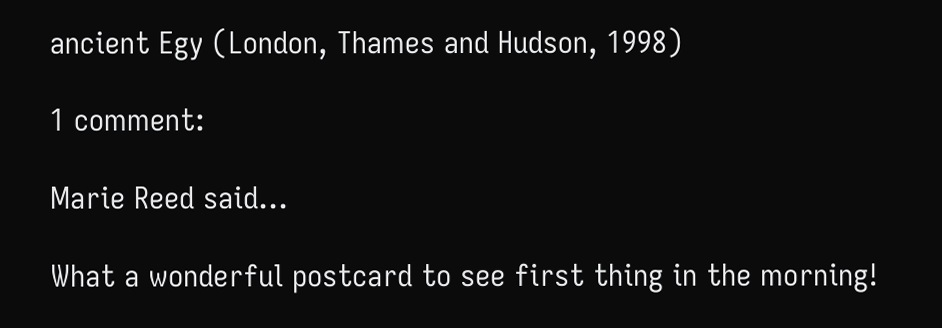ancient Egy (London, Thames and Hudson, 1998)

1 comment:

Marie Reed said...

What a wonderful postcard to see first thing in the morning!